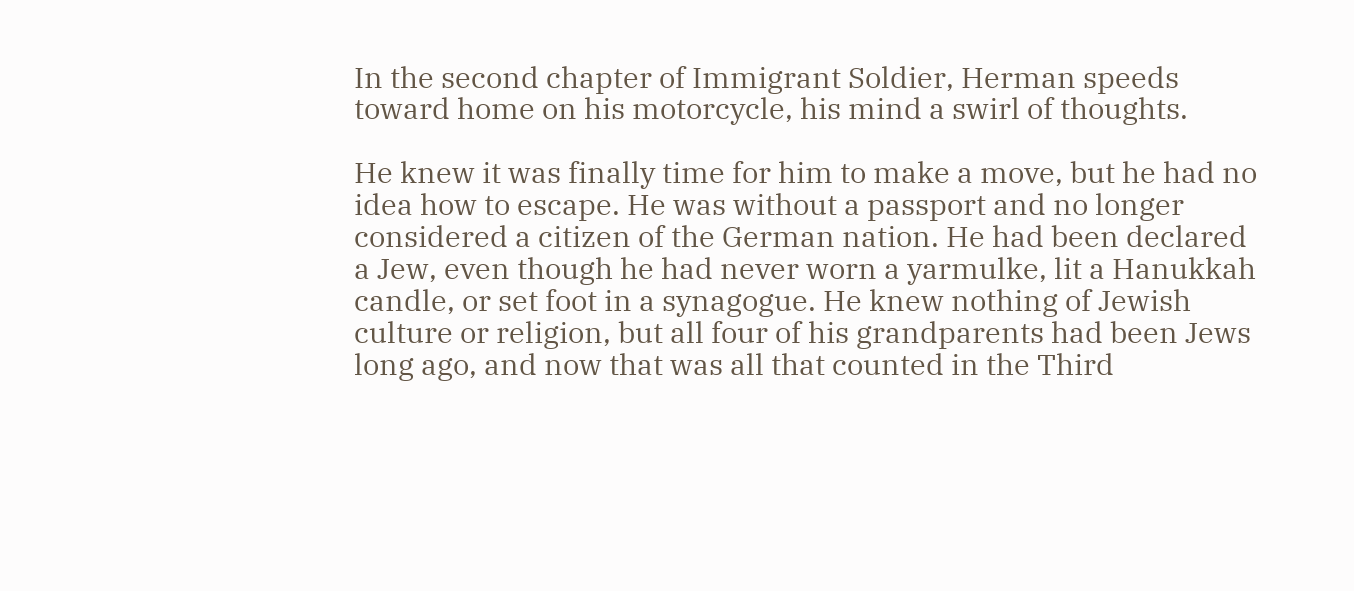In the second chapter of Immigrant Soldier, Herman speeds toward home on his motorcycle, his mind a swirl of thoughts.

He knew it was finally time for him to make a move, but he had no idea how to escape. He was without a passport and no longer considered a citizen of the German nation. He had been declared a Jew, even though he had never worn a yarmulke, lit a Hanukkah candle, or set foot in a synagogue. He knew nothing of Jewish culture or religion, but all four of his grandparents had been Jews long ago, and now that was all that counted in the Third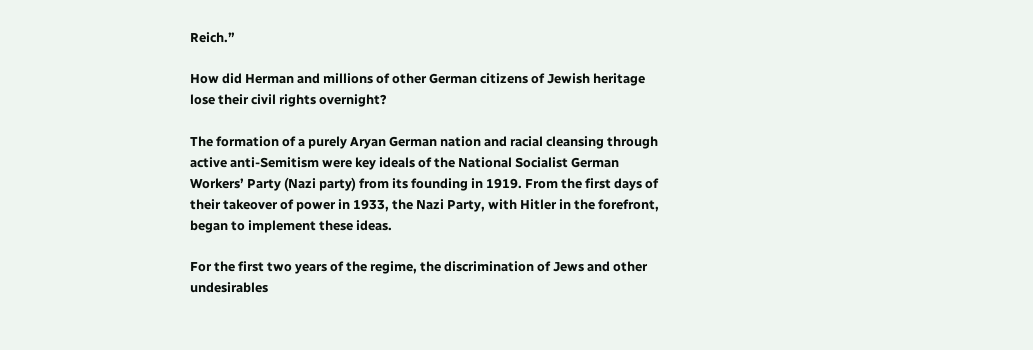Reich.”

How did Herman and millions of other German citizens of Jewish heritage lose their civil rights overnight?

The formation of a purely Aryan German nation and racial cleansing through active anti-Semitism were key ideals of the National Socialist German Workers’ Party (Nazi party) from its founding in 1919. From the first days of their takeover of power in 1933, the Nazi Party, with Hitler in the forefront, began to implement these ideas.

For the first two years of the regime, the discrimination of Jews and other undesirables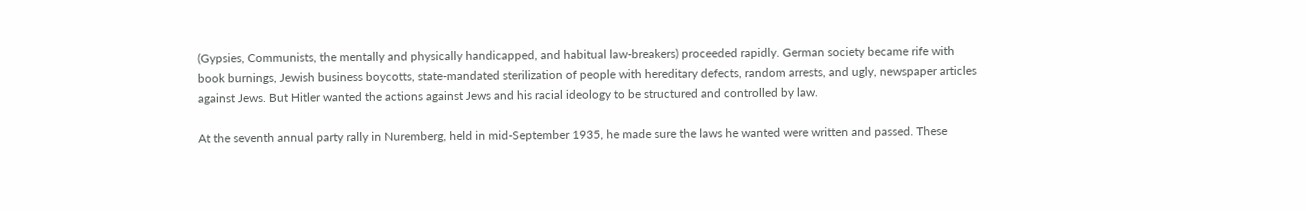(Gypsies, Communists, the mentally and physically handicapped, and habitual law-breakers) proceeded rapidly. German society became rife with book burnings, Jewish business boycotts, state-mandated sterilization of people with hereditary defects, random arrests, and ugly, newspaper articles against Jews. But Hitler wanted the actions against Jews and his racial ideology to be structured and controlled by law.

At the seventh annual party rally in Nuremberg, held in mid-September 1935, he made sure the laws he wanted were written and passed. These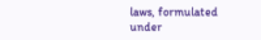laws, formulated under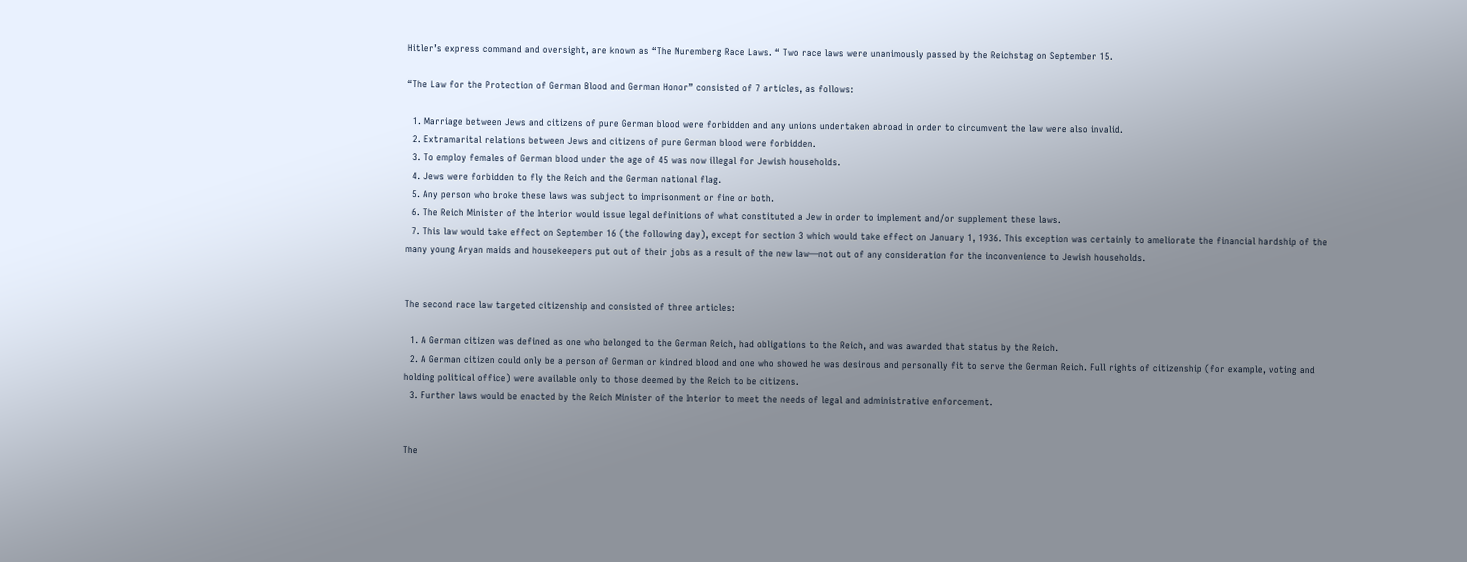Hitler’s express command and oversight, are known as “The Nuremberg Race Laws. “ Two race laws were unanimously passed by the Reichstag on September 15.

“The Law for the Protection of German Blood and German Honor” consisted of 7 articles, as follows:

  1. Marriage between Jews and citizens of pure German blood were forbidden and any unions undertaken abroad in order to circumvent the law were also invalid.
  2. Extramarital relations between Jews and citizens of pure German blood were forbidden.
  3. To employ females of German blood under the age of 45 was now illegal for Jewish households.
  4. Jews were forbidden to fly the Reich and the German national flag.
  5. Any person who broke these laws was subject to imprisonment or fine or both.
  6. The Reich Minister of the Interior would issue legal definitions of what constituted a Jew in order to implement and/or supplement these laws.
  7. This law would take effect on September 16 (the following day), except for section 3 which would take effect on January 1, 1936. This exception was certainly to ameliorate the financial hardship of the many young Aryan maids and housekeepers put out of their jobs as a result of the new law—not out of any consideration for the inconvenience to Jewish households.


The second race law targeted citizenship and consisted of three articles:

  1. A German citizen was defined as one who belonged to the German Reich, had obligations to the Reich, and was awarded that status by the Reich.
  2. A German citizen could only be a person of German or kindred blood and one who showed he was desirous and personally fit to serve the German Reich. Full rights of citizenship (for example, voting and holding political office) were available only to those deemed by the Reich to be citizens.
  3. Further laws would be enacted by the Reich Minister of the Interior to meet the needs of legal and administrative enforcement.


The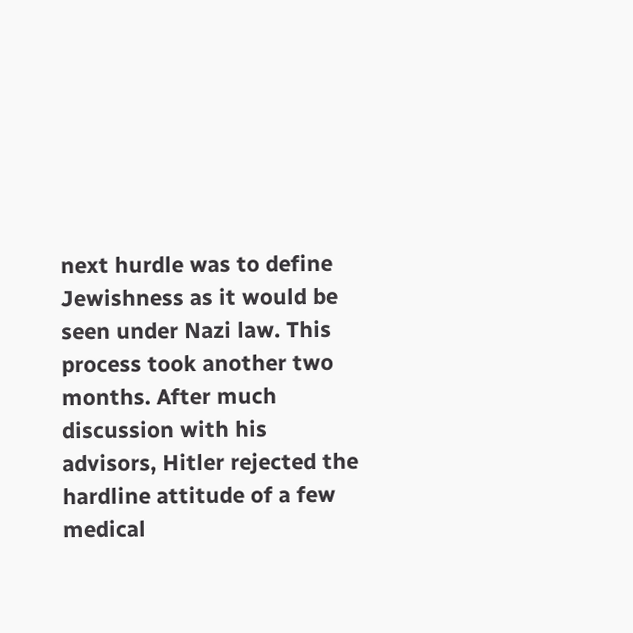next hurdle was to define Jewishness as it would be seen under Nazi law. This process took another two months. After much discussion with his advisors, Hitler rejected the hardline attitude of a few medical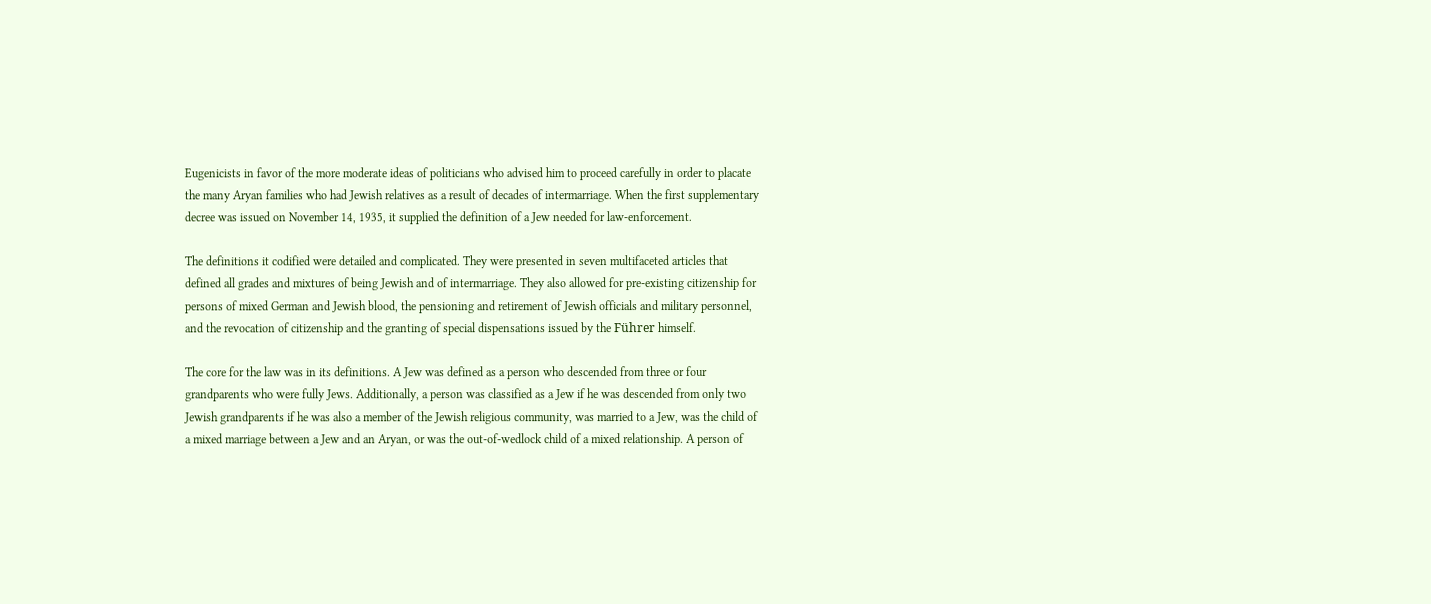Eugenicists in favor of the more moderate ideas of politicians who advised him to proceed carefully in order to placate the many Aryan families who had Jewish relatives as a result of decades of intermarriage. When the first supplementary decree was issued on November 14, 1935, it supplied the definition of a Jew needed for law-enforcement.

The definitions it codified were detailed and complicated. They were presented in seven multifaceted articles that defined all grades and mixtures of being Jewish and of intermarriage. They also allowed for pre-existing citizenship for persons of mixed German and Jewish blood, the pensioning and retirement of Jewish officials and military personnel, and the revocation of citizenship and the granting of special dispensations issued by the Führer himself.

The core for the law was in its definitions. A Jew was defined as a person who descended from three or four grandparents who were fully Jews. Additionally, a person was classified as a Jew if he was descended from only two Jewish grandparents if he was also a member of the Jewish religious community, was married to a Jew, was the child of a mixed marriage between a Jew and an Aryan, or was the out-of-wedlock child of a mixed relationship. A person of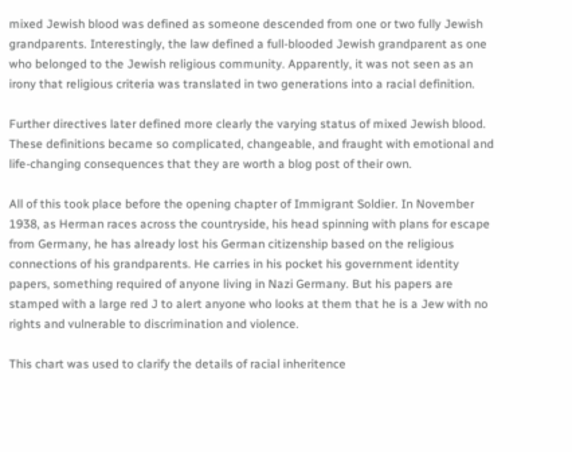mixed Jewish blood was defined as someone descended from one or two fully Jewish grandparents. Interestingly, the law defined a full-blooded Jewish grandparent as one who belonged to the Jewish religious community. Apparently, it was not seen as an irony that religious criteria was translated in two generations into a racial definition.

Further directives later defined more clearly the varying status of mixed Jewish blood. These definitions became so complicated, changeable, and fraught with emotional and life-changing consequences that they are worth a blog post of their own.

All of this took place before the opening chapter of Immigrant Soldier. In November 1938, as Herman races across the countryside, his head spinning with plans for escape from Germany, he has already lost his German citizenship based on the religious connections of his grandparents. He carries in his pocket his government identity papers, something required of anyone living in Nazi Germany. But his papers are stamped with a large red J to alert anyone who looks at them that he is a Jew with no rights and vulnerable to discrimination and violence.

This chart was used to clarify the details of racial inheritence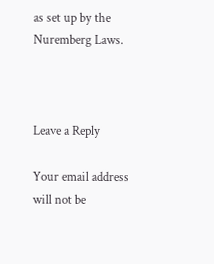as set up by the Nuremberg Laws.



Leave a Reply

Your email address will not be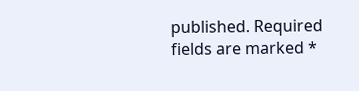published. Required fields are marked *